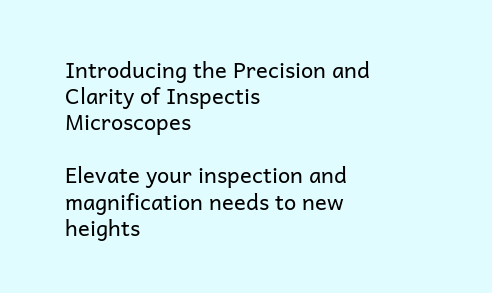Introducing the Precision and Clarity of Inspectis Microscopes

Elevate your inspection and magnification needs to new heights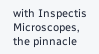with Inspectis Microscopes, the pinnacle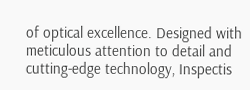of optical excellence. Designed with meticulous attention to detail and cutting-edge technology, Inspectis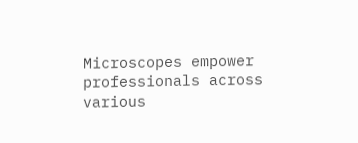Microscopes empower professionals across various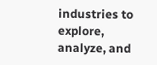industries to explore, analyze, and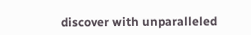discover with unparalleled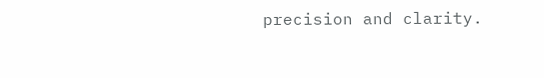precision and clarity.